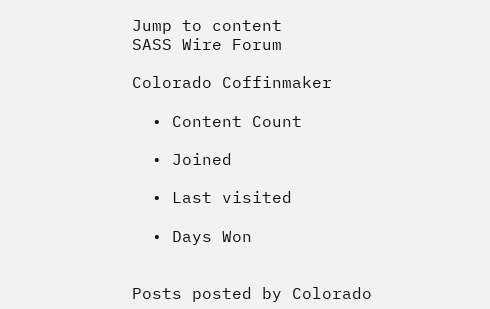Jump to content
SASS Wire Forum

Colorado Coffinmaker

  • Content Count

  • Joined

  • Last visited

  • Days Won


Posts posted by Colorado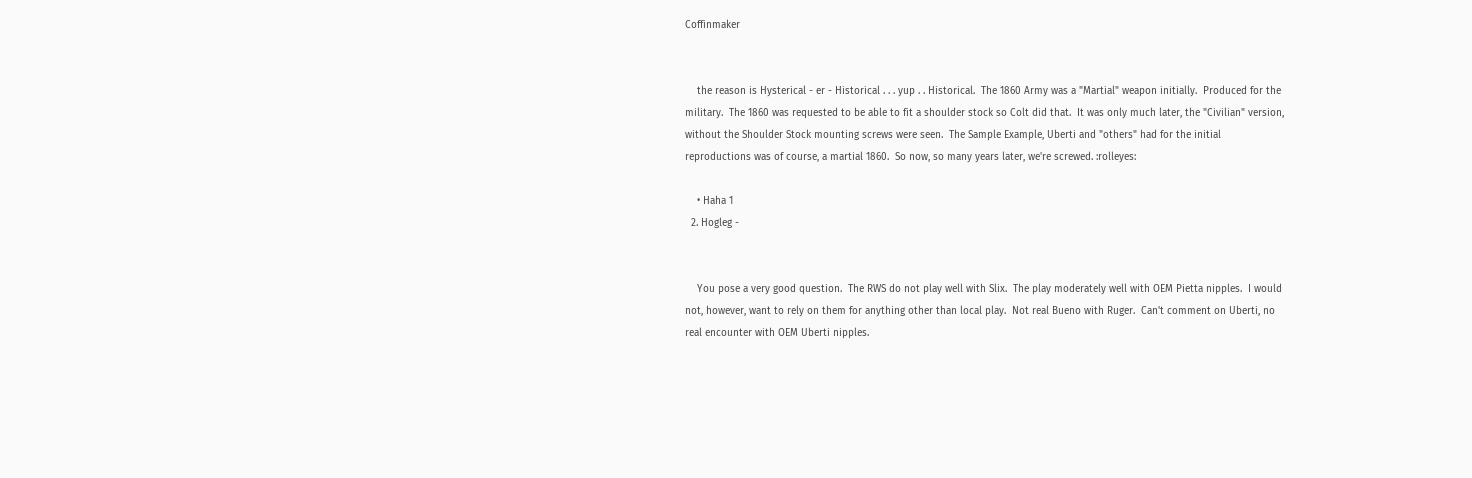Coffinmaker


    the reason is Hysterical - er - Historical . . . yup . . Historical.  The 1860 Army was a "Martial" weapon initially.  Produced for the military.  The 1860 was requested to be able to fit a shoulder stock so Colt did that.  It was only much later, the "Civilian" version, without the Shoulder Stock mounting screws were seen.  The Sample Example, Uberti and "others" had for the initial reproductions was of course, a martial 1860.  So now, so many years later, we're screwed. :rolleyes:

    • Haha 1
  2. Hogleg -


    You pose a very good question.  The RWS do not play well with Slix.  The play moderately well with OEM Pietta nipples.  I would not, however, want to rely on them for anything other than local play.  Not real Bueno with Ruger.  Can't comment on Uberti, no real encounter with OEM Uberti nipples.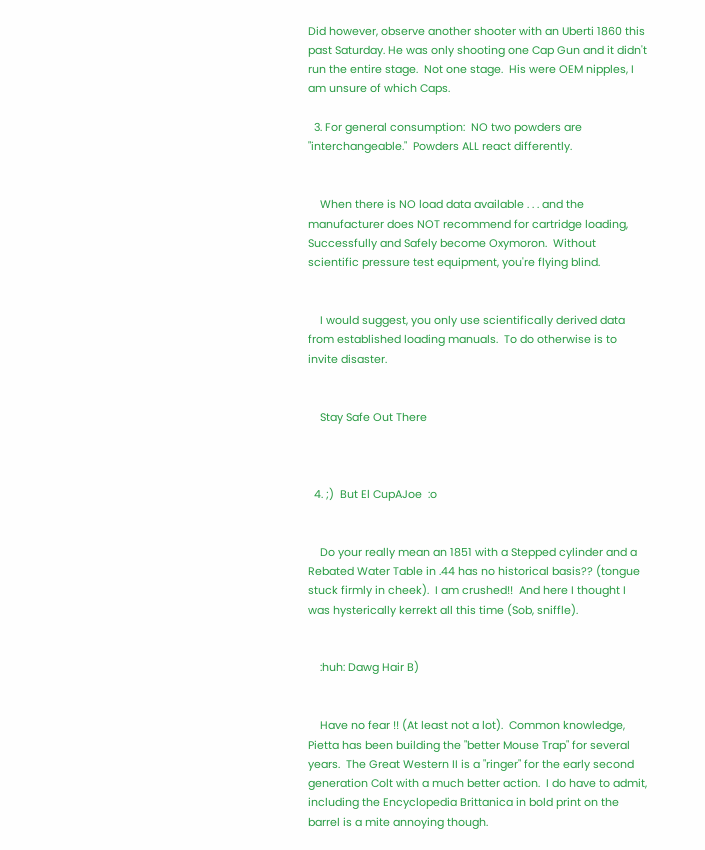Did however, observe another shooter with an Uberti 1860 this past Saturday. He was only shooting one Cap Gun and it didn't run the entire stage.  Not one stage.  His were OEM nipples, I am unsure of which Caps.

  3. For general consumption:  NO two powders are "interchangeable."  Powders ALL react differently.


    When there is NO load data available . . . and the manufacturer does NOT recommend for cartridge loading, Successfully and Safely become Oxymoron.  Without scientific pressure test equipment, you're flying blind.


    I would suggest, you only use scientifically derived data from established loading manuals.  To do otherwise is to invite disaster.


    Stay Safe Out There



  4. ;)  But El CupAJoe  :o


    Do your really mean an 1851 with a Stepped cylinder and a Rebated Water Table in .44 has no historical basis?? (tongue stuck firmly in cheek).  I am crushed!!  And here I thought I was hysterically kerrekt all this time (Sob, sniffle).


    :huh: Dawg Hair B)


    Have no fear !! (At least not a lot).  Common knowledge, Pietta has been building the "better Mouse Trap" for several years.  The Great Western II is a "ringer" for the early second generation Colt with a much better action.  I do have to admit, including the Encyclopedia Brittanica in bold print on the barrel is a mite annoying though.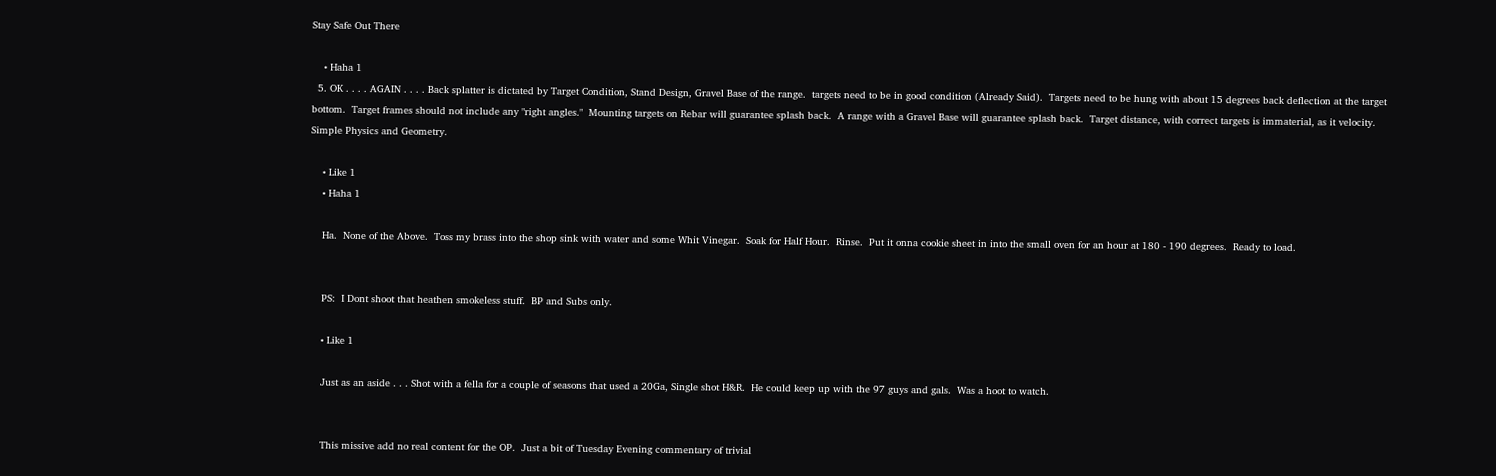Stay Safe Out There

    • Haha 1
  5. OK . . . . AGAIN . . . . Back splatter is dictated by Target Condition, Stand Design, Gravel Base of the range.  targets need to be in good condition (Already Said).  Targets need to be hung with about 15 degrees back deflection at the target bottom.  Target frames should not include any "right angles."  Mounting targets on Rebar will guarantee splash back.  A range with a Gravel Base will guarantee splash back.  Target distance, with correct targets is immaterial, as it velocity.  Simple Physics and Geometry.

    • Like 1
    • Haha 1

    Ha.  None of the Above.  Toss my brass into the shop sink with water and some Whit Vinegar.  Soak for Half Hour.  Rinse.  Put it onna cookie sheet in into the small oven for an hour at 180 - 190 degrees.  Ready to load.


    PS:  I Dont shoot that heathen smokeless stuff.  BP and Subs only.

    • Like 1

    Just as an aside . . . Shot with a fella for a couple of seasons that used a 20Ga, Single shot H&R.  He could keep up with the 97 guys and gals.  Was a hoot to watch.


    This missive add no real content for the OP.  Just a bit of Tuesday Evening commentary of trivial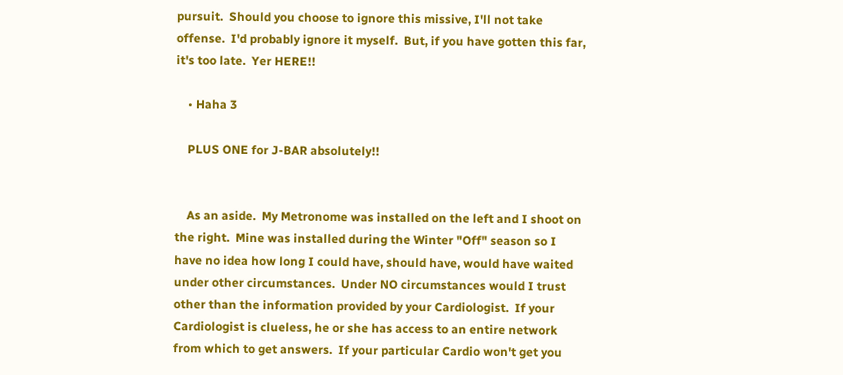pursuit.  Should you choose to ignore this missive, I'll not take offense.  I'd probably ignore it myself.  But, if you have gotten this far, it's too late.  Yer HERE!!

    • Haha 3

    PLUS ONE for J-BAR absolutely!!


    As an aside.  My Metronome was installed on the left and I shoot on the right.  Mine was installed during the Winter "Off" season so I have no idea how long I could have, should have, would have waited under other circumstances.  Under NO circumstances would I trust other than the information provided by your Cardiologist.  If your Cardiologist is clueless, he or she has access to an entire network from which to get answers.  If your particular Cardio won't get you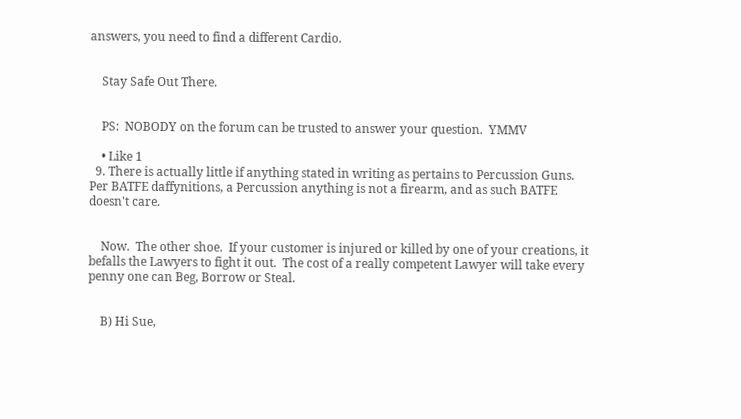answers, you need to find a different Cardio.


    Stay Safe Out There.


    PS:  NOBODY on the forum can be trusted to answer your question.  YMMV

    • Like 1
  9. There is actually little if anything stated in writing as pertains to Percussion Guns.  Per BATFE daffynitions, a Percussion anything is not a firearm, and as such BATFE doesn't care.


    Now.  The other shoe.  If your customer is injured or killed by one of your creations, it befalls the Lawyers to fight it out.  The cost of a really competent Lawyer will take every penny one can Beg, Borrow or Steal.


    B) Hi Sue,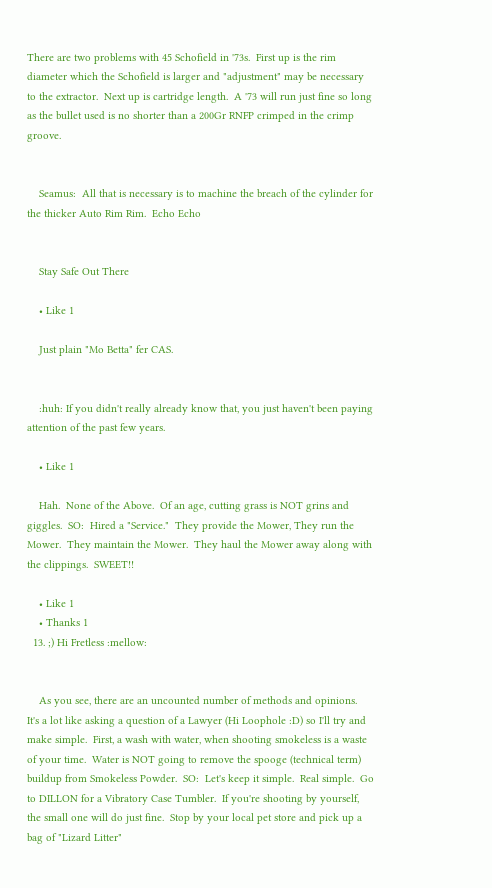There are two problems with 45 Schofield in '73s.  First up is the rim diameter which the Schofield is larger and "adjustment" may be necessary to the extractor.  Next up is cartridge length.  A '73 will run just fine so long as the bullet used is no shorter than a 200Gr RNFP crimped in the crimp groove.


    Seamus:  All that is necessary is to machine the breach of the cylinder for the thicker Auto Rim Rim.  Echo Echo


    Stay Safe Out There

    • Like 1

    Just plain "Mo Betta" fer CAS.


    :huh: If you didn't really already know that, you just haven't been paying attention of the past few years.

    • Like 1

    Hah.  None of the Above.  Of an age, cutting grass is NOT grins and giggles.  SO:  Hired a "Service."  They provide the Mower, They run the Mower.  They maintain the Mower.  They haul the Mower away along with the clippings.  SWEET!!

    • Like 1
    • Thanks 1
  13. ;) Hi Fretless :mellow:


    As you see, there are an uncounted number of methods and opinions.  It's a lot like asking a question of a Lawyer (Hi Loophole :D) so I'll try and make simple.  First, a wash with water, when shooting smokeless is a waste of your time.  Water is NOT going to remove the spooge (technical term) buildup from Smokeless Powder.  SO:  Let's keep it simple.  Real simple.  Go to DILLON for a Vibratory Case Tumbler.  If you're shooting by yourself, the small one will do just fine.  Stop by your local pet store and pick up a bag of "Lizard Litter"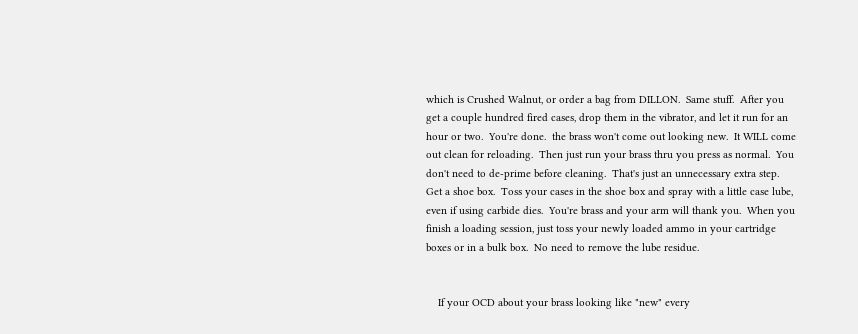which is Crushed Walnut, or order a bag from DILLON.  Same stuff.  After you get a couple hundred fired cases, drop them in the vibrator, and let it run for an hour or two.  You're done.  the brass won't come out looking new.  It WILL come out clean for reloading.  Then just run your brass thru you press as normal.  You don't need to de-prime before cleaning.  That's just an unnecessary extra step.  Get a shoe box.  Toss your cases in the shoe box and spray with a little case lube, even if using carbide dies.  You're brass and your arm will thank you.  When you finish a loading session, just toss your newly loaded ammo in your cartridge boxes or in a bulk box.  No need to remove the lube residue.


    If your OCD about your brass looking like "new" every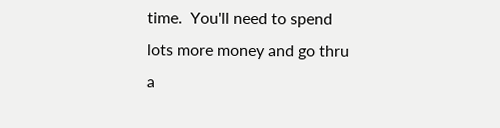time.  You'll need to spend lots more money and go thru a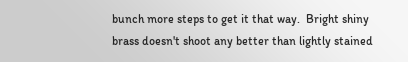bunch more steps to get it that way.  Bright shiny brass doesn't shoot any better than lightly stained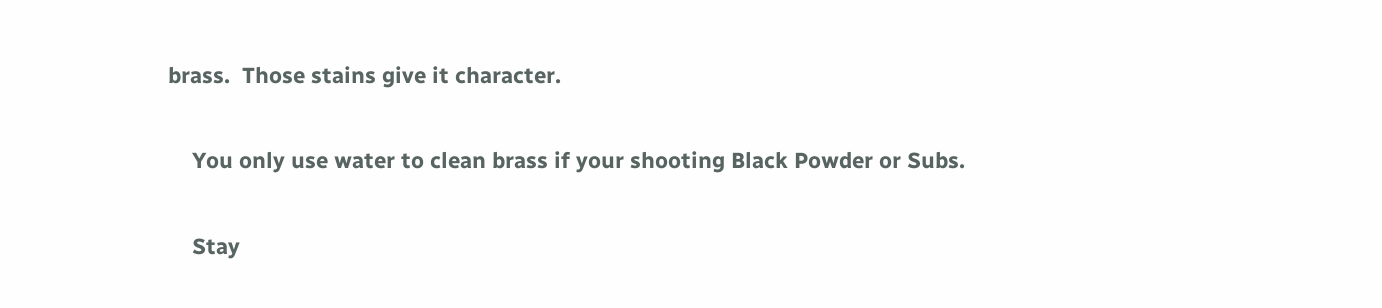brass.  Those stains give it character.


    You only use water to clean brass if your shooting Black Powder or Subs.


    Stay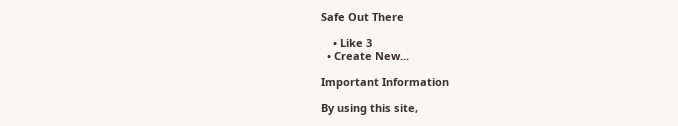Safe Out There

    • Like 3
  • Create New...

Important Information

By using this site,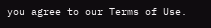you agree to our Terms of Use.